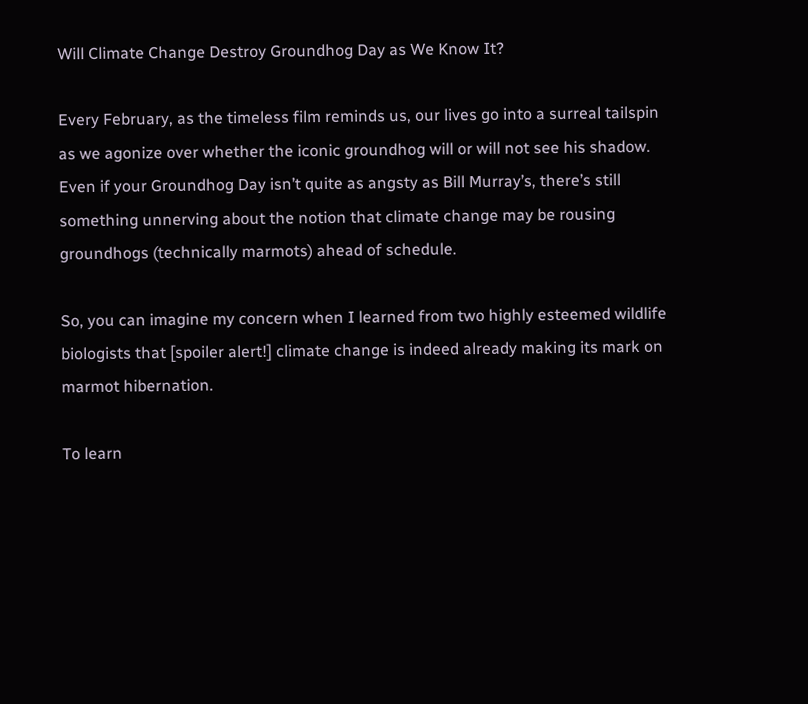Will Climate Change Destroy Groundhog Day as We Know It?

Every February, as the timeless film reminds us, our lives go into a surreal tailspin as we agonize over whether the iconic groundhog will or will not see his shadow. Even if your Groundhog Day isn’t quite as angsty as Bill Murray’s, there’s still something unnerving about the notion that climate change may be rousing groundhogs (technically marmots) ahead of schedule.

So, you can imagine my concern when I learned from two highly esteemed wildlife biologists that [spoiler alert!] climate change is indeed already making its mark on marmot hibernation.

To learn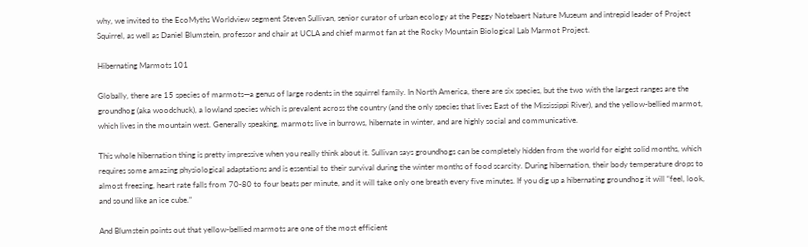why, we invited to the EcoMyths Worldview segment Steven Sullivan, senior curator of urban ecology at the Peggy Notebaert Nature Museum and intrepid leader of Project Squirrel, as well as Daniel Blumstein, professor and chair at UCLA and chief marmot fan at the Rocky Mountain Biological Lab Marmot Project.

Hibernating Marmots 101

Globally, there are 15 species of marmots—a genus of large rodents in the squirrel family. In North America, there are six species, but the two with the largest ranges are the groundhog (aka woodchuck), a lowland species which is prevalent across the country (and the only species that lives East of the Mississippi River), and the yellow-bellied marmot, which lives in the mountain west. Generally speaking, marmots live in burrows, hibernate in winter, and are highly social and communicative.

This whole hibernation thing is pretty impressive when you really think about it. Sullivan says groundhogs can be completely hidden from the world for eight solid months, which requires some amazing physiological adaptations and is essential to their survival during the winter months of food scarcity. During hibernation, their body temperature drops to almost freezing, heart rate falls from 70-80 to four beats per minute, and it will take only one breath every five minutes. If you dig up a hibernating groundhog it will “feel, look, and sound like an ice cube.”

And Blumstein points out that yellow-bellied marmots are one of the most efficient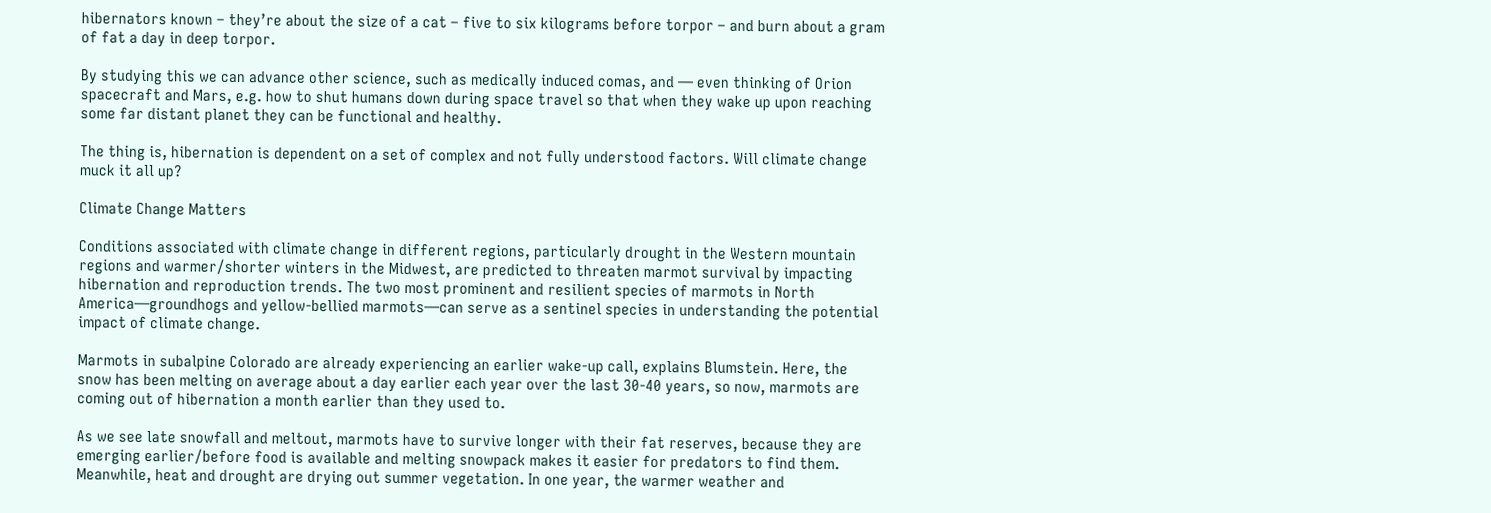hibernators known – they’re about the size of a cat – five to six kilograms before torpor – and burn about a gram of fat a day in deep torpor.

By studying this we can advance other science, such as medically induced comas, and — even thinking of Orion spacecraft and Mars, e.g. how to shut humans down during space travel so that when they wake up upon reaching some far distant planet they can be functional and healthy.

The thing is, hibernation is dependent on a set of complex and not fully understood factors. Will climate change muck it all up?

Climate Change Matters

Conditions associated with climate change in different regions, particularly drought in the Western mountain regions and warmer/shorter winters in the Midwest, are predicted to threaten marmot survival by impacting hibernation and reproduction trends. The two most prominent and resilient species of marmots in North America—groundhogs and yellow-bellied marmots—can serve as a sentinel species in understanding the potential impact of climate change.

Marmots in subalpine Colorado are already experiencing an earlier wake-up call, explains Blumstein. Here, the snow has been melting on average about a day earlier each year over the last 30-40 years, so now, marmots are coming out of hibernation a month earlier than they used to.

As we see late snowfall and meltout, marmots have to survive longer with their fat reserves, because they are emerging earlier/before food is available and melting snowpack makes it easier for predators to find them. Meanwhile, heat and drought are drying out summer vegetation. In one year, the warmer weather and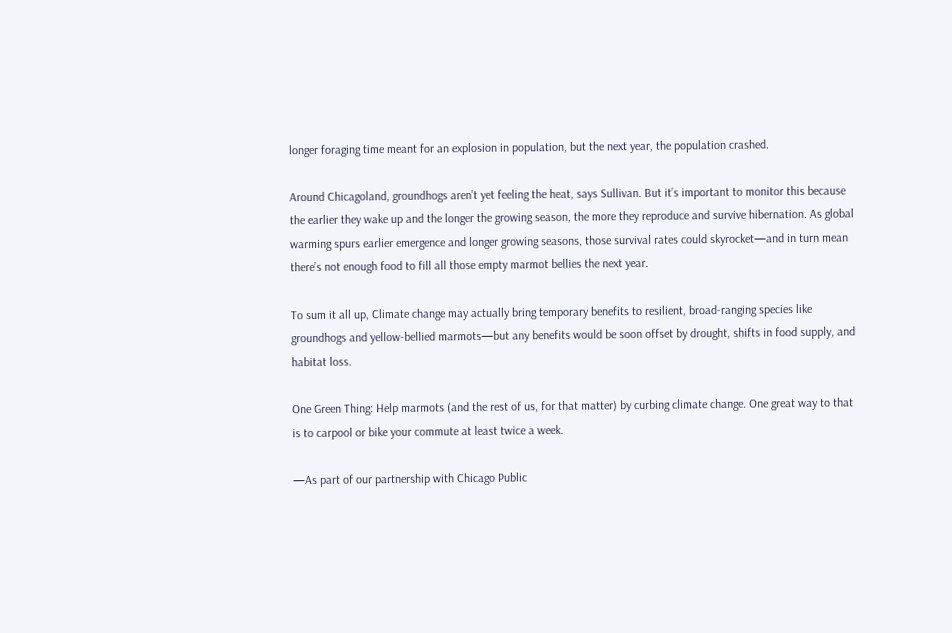longer foraging time meant for an explosion in population, but the next year, the population crashed.

Around Chicagoland, groundhogs aren’t yet feeling the heat, says Sullivan. But it’s important to monitor this because the earlier they wake up and the longer the growing season, the more they reproduce and survive hibernation. As global warming spurs earlier emergence and longer growing seasons, those survival rates could skyrocket—and in turn mean there’s not enough food to fill all those empty marmot bellies the next year.

To sum it all up, Climate change may actually bring temporary benefits to resilient, broad-ranging species like groundhogs and yellow-bellied marmots—but any benefits would be soon offset by drought, shifts in food supply, and habitat loss.

One Green Thing: Help marmots (and the rest of us, for that matter) by curbing climate change. One great way to that is to carpool or bike your commute at least twice a week.

—As part of our partnership with Chicago Public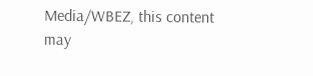Media/WBEZ, this content may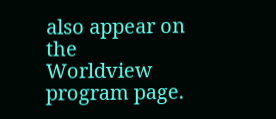also appear on the Worldview program page.